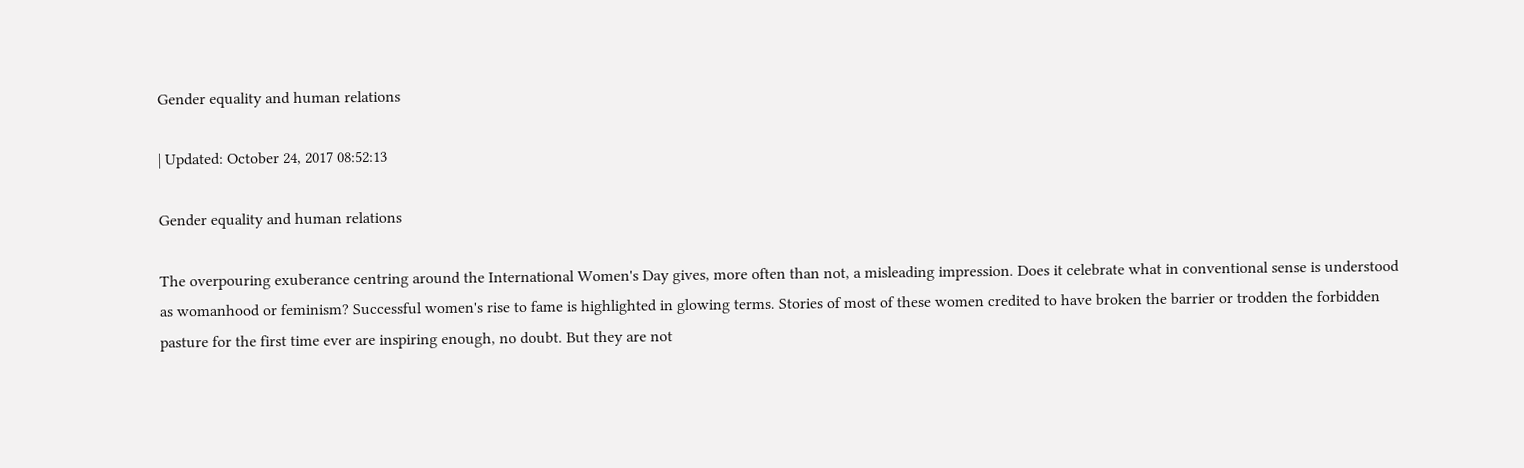Gender equality and human relations

| Updated: October 24, 2017 08:52:13

Gender equality and human relations

The overpouring exuberance centring around the International Women's Day gives, more often than not, a misleading impression. Does it celebrate what in conventional sense is understood as womanhood or feminism? Successful women's rise to fame is highlighted in glowing terms. Stories of most of these women credited to have broken the barrier or trodden the forbidden pasture for the first time ever are inspiring enough, no doubt. But they are not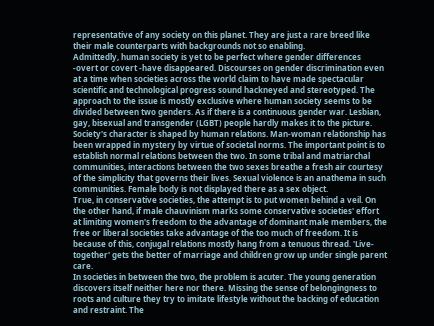representative of any society on this planet. They are just a rare breed like their male counterparts with backgrounds not so enabling.
Admittedly, human society is yet to be perfect where gender differences -overt or covert -have disappeared. Discourses on gender discrimination even at a time when societies across the world claim to have made spectacular scientific and technological progress sound hackneyed and stereotyped. The approach to the issue is mostly exclusive where human society seems to be divided between two genders. As if there is a continuous gender war. Lesbian, gay, bisexual and transgender (LGBT) people hardly makes it to the picture.
Society's character is shaped by human relations. Man-woman relationship has been wrapped in mystery by virtue of societal norms. The important point is to establish normal relations between the two. In some tribal and matriarchal communities, interactions between the two sexes breathe a fresh air courtesy of the simplicity that governs their lives. Sexual violence is an anathema in such communities. Female body is not displayed there as a sex object.
True, in conservative societies, the attempt is to put women behind a veil. On the other hand, if male chauvinism marks some conservative societies' effort at limiting women's freedom to the advantage of dominant male members, the free or liberal societies take advantage of the too much of freedom. It is because of this, conjugal relations mostly hang from a tenuous thread. 'Live-together' gets the better of marriage and children grow up under single parent care.
In societies in between the two, the problem is acuter. The young generation discovers itself neither here nor there. Missing the sense of belongingness to roots and culture they try to imitate lifestyle without the backing of education and restraint. The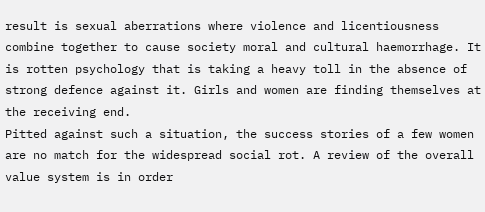result is sexual aberrations where violence and licentiousness combine together to cause society moral and cultural haemorrhage. It is rotten psychology that is taking a heavy toll in the absence of strong defence against it. Girls and women are finding themselves at the receiving end.
Pitted against such a situation, the success stories of a few women are no match for the widespread social rot. A review of the overall value system is in order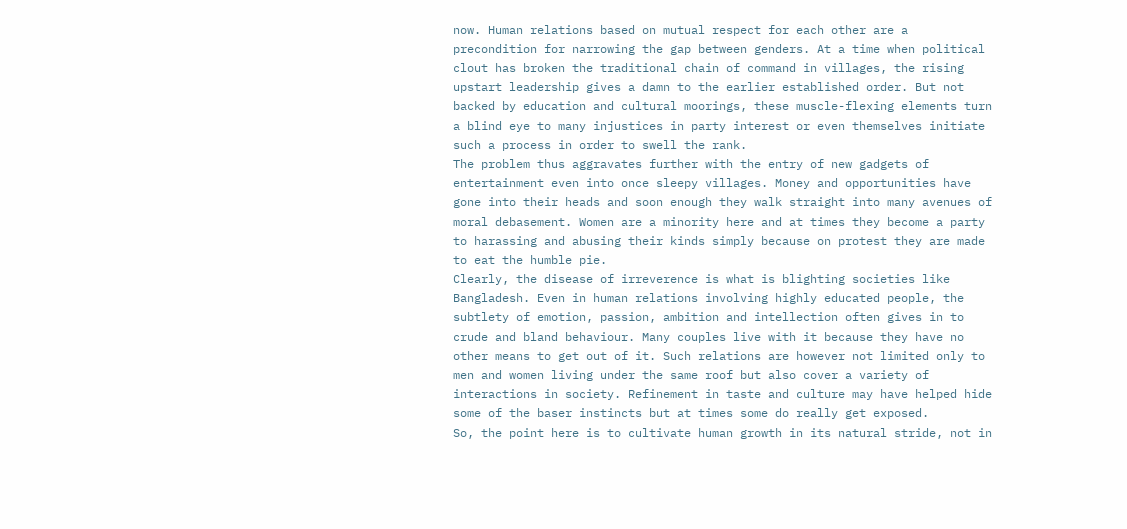now. Human relations based on mutual respect for each other are a precondition for narrowing the gap between genders. At a time when political clout has broken the traditional chain of command in villages, the rising upstart leadership gives a damn to the earlier established order. But not backed by education and cultural moorings, these muscle-flexing elements turn a blind eye to many injustices in party interest or even themselves initiate such a process in order to swell the rank.
The problem thus aggravates further with the entry of new gadgets of entertainment even into once sleepy villages. Money and opportunities have gone into their heads and soon enough they walk straight into many avenues of moral debasement. Women are a minority here and at times they become a party to harassing and abusing their kinds simply because on protest they are made to eat the humble pie.
Clearly, the disease of irreverence is what is blighting societies like Bangladesh. Even in human relations involving highly educated people, the subtlety of emotion, passion, ambition and intellection often gives in to crude and bland behaviour. Many couples live with it because they have no other means to get out of it. Such relations are however not limited only to men and women living under the same roof but also cover a variety of interactions in society. Refinement in taste and culture may have helped hide some of the baser instincts but at times some do really get exposed.
So, the point here is to cultivate human growth in its natural stride, not in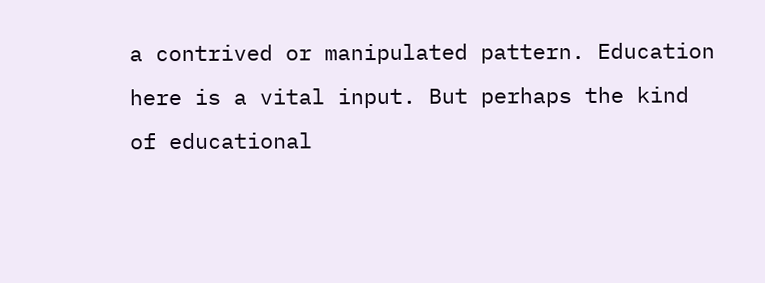a contrived or manipulated pattern. Education here is a vital input. But perhaps the kind of educational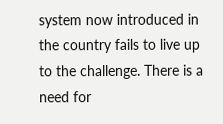system now introduced in the country fails to live up to the challenge. There is a need for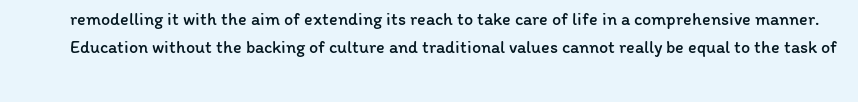remodelling it with the aim of extending its reach to take care of life in a comprehensive manner. Education without the backing of culture and traditional values cannot really be equal to the task of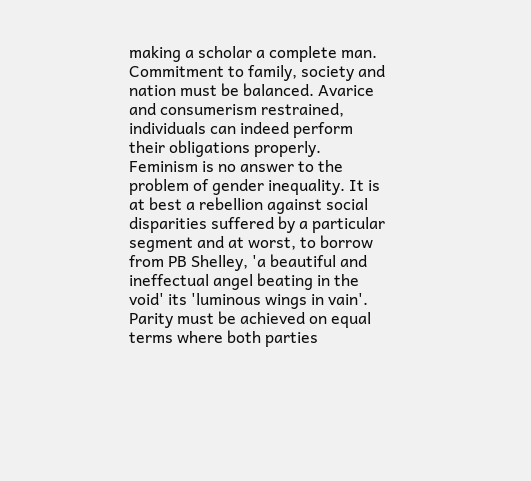making a scholar a complete man. Commitment to family, society and nation must be balanced. Avarice and consumerism restrained, individuals can indeed perform their obligations properly.
Feminism is no answer to the problem of gender inequality. It is at best a rebellion against social disparities suffered by a particular segment and at worst, to borrow from PB Shelley, 'a beautiful and ineffectual angel beating in the void' its 'luminous wings in vain'. Parity must be achieved on equal terms where both parties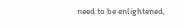need to be enlightened,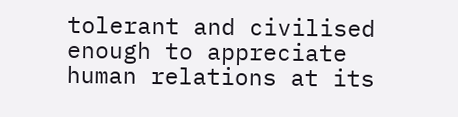tolerant and civilised enough to appreciate human relations at its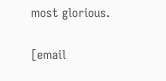most glorious.

[email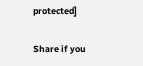protected]

Share if you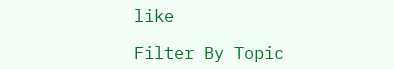like

Filter By Topic